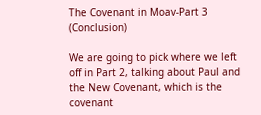The Covenant in Moav-Part 3 (Conclusion)

We are going to pick where we left off in Part 2, talking about Paul and the New Covenant, which is the covenant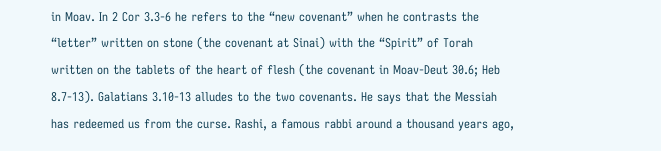in Moav. In 2 Cor 3.3-6 he refers to the “new covenant” when he contrasts the “letter” written on stone (the covenant at Sinai) with the “Spirit” of Torah written on the tablets of the heart of flesh (the covenant in Moav-Deut 30.6; Heb 8.7-13). Galatians 3.10-13 alludes to the two covenants. He says that the Messiah has redeemed us from the curse. Rashi, a famous rabbi around a thousand years ago,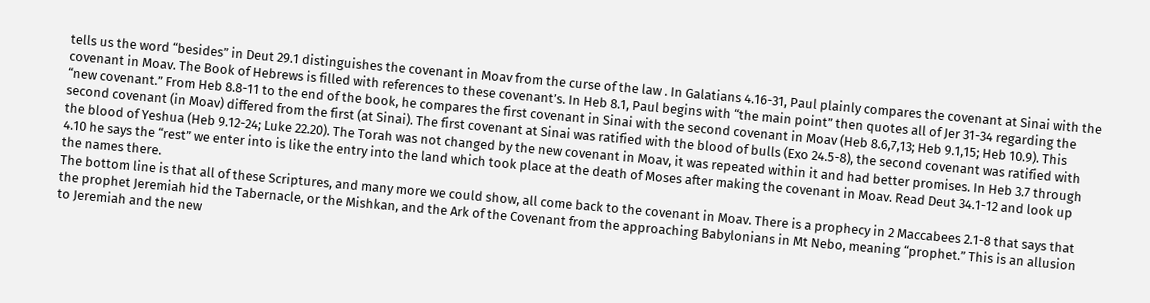tells us the word “besides” in Deut 29.1 distinguishes the covenant in Moav from the curse of the law . In Galatians 4.16-31, Paul plainly compares the covenant at Sinai with the covenant in Moav. The Book of Hebrews is filled with references to these covenant’s. In Heb 8.1, Paul begins with “the main point” then quotes all of Jer 31-34 regarding the “new covenant.” From Heb 8.8-11 to the end of the book, he compares the first covenant in Sinai with the second covenant in Moav (Heb 8.6,7,13; Heb 9.1,15; Heb 10.9). This second covenant (in Moav) differed from the first (at Sinai). The first covenant at Sinai was ratified with the blood of bulls (Exo 24.5-8), the second covenant was ratified with the blood of Yeshua (Heb 9.12-24; Luke 22.20). The Torah was not changed by the new covenant in Moav, it was repeated within it and had better promises. In Heb 3.7 through 4.10 he says the “rest” we enter into is like the entry into the land which took place at the death of Moses after making the covenant in Moav. Read Deut 34.1-12 and look up the names there.
The bottom line is that all of these Scriptures, and many more we could show, all come back to the covenant in Moav. There is a prophecy in 2 Maccabees 2.1-8 that says that the prophet Jeremiah hid the Tabernacle, or the Mishkan, and the Ark of the Covenant from the approaching Babylonians in Mt Nebo, meaning “prophet.” This is an allusion to Jeremiah and the new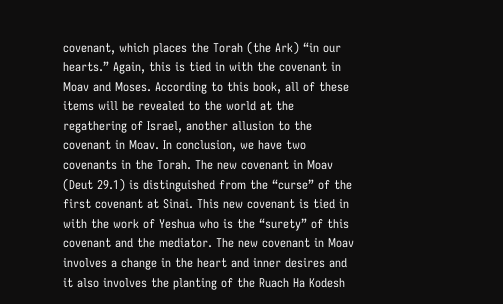covenant, which places the Torah (the Ark) “in our hearts.” Again, this is tied in with the covenant in Moav and Moses. According to this book, all of these items will be revealed to the world at the regathering of Israel, another allusion to the covenant in Moav. In conclusion, we have two covenants in the Torah. The new covenant in Moav (Deut 29.1) is distinguished from the “curse” of the first covenant at Sinai. This new covenant is tied in with the work of Yeshua who is the “surety” of this covenant and the mediator. The new covenant in Moav involves a change in the heart and inner desires and it also involves the planting of the Ruach Ha Kodesh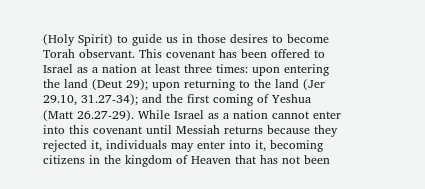(Holy Spirit) to guide us in those desires to become Torah observant. This covenant has been offered to Israel as a nation at least three times: upon entering the land (Deut 29); upon returning to the land (Jer 29.10, 31.27-34); and the first coming of Yeshua (Matt 26.27-29). While Israel as a nation cannot enter into this covenant until Messiah returns because they rejected it, individuals may enter into it, becoming citizens in the kingdom of Heaven that has not been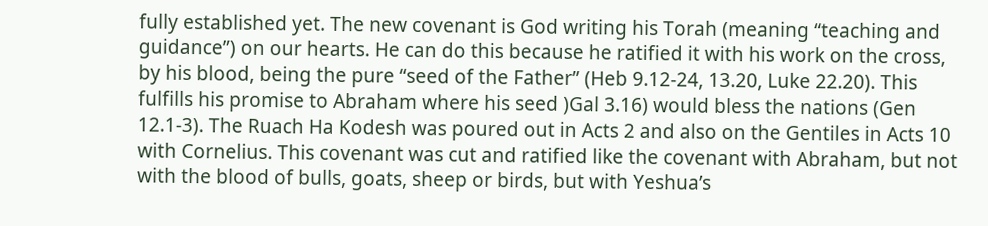fully established yet. The new covenant is God writing his Torah (meaning “teaching and guidance”) on our hearts. He can do this because he ratified it with his work on the cross, by his blood, being the pure “seed of the Father” (Heb 9.12-24, 13.20, Luke 22.20). This fulfills his promise to Abraham where his seed )Gal 3.16) would bless the nations (Gen 12.1-3). The Ruach Ha Kodesh was poured out in Acts 2 and also on the Gentiles in Acts 10 with Cornelius. This covenant was cut and ratified like the covenant with Abraham, but not with the blood of bulls, goats, sheep or birds, but with Yeshua’s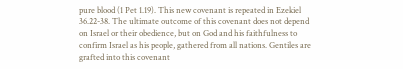pure blood (1 Pet 1.19). This new covenant is repeated in Ezekiel 36.22-38. The ultimate outcome of this covenant does not depend on Israel or their obedience, but on God and his faithfulness to confirm Israel as his people, gathered from all nations. Gentiles are grafted into this covenant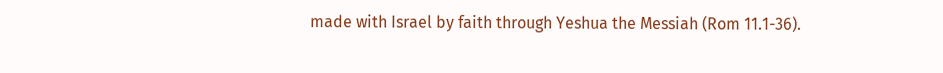made with Israel by faith through Yeshua the Messiah (Rom 11.1-36).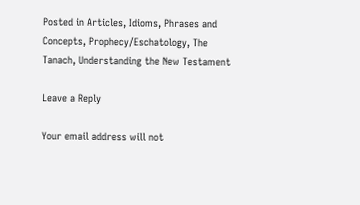Posted in Articles, Idioms, Phrases and Concepts, Prophecy/Eschatology, The Tanach, Understanding the New Testament

Leave a Reply

Your email address will not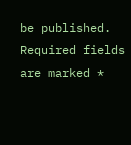be published. Required fields are marked *